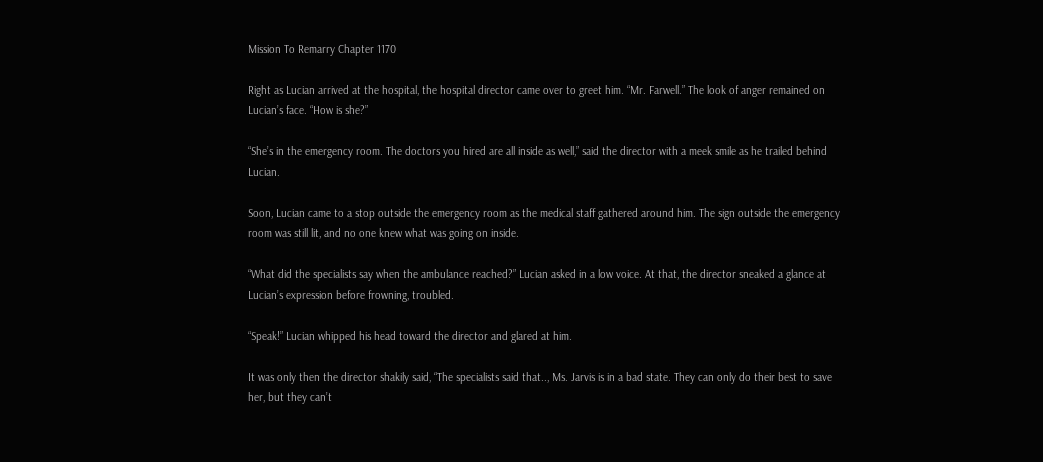Mission To Remarry Chapter 1170

Right as Lucian arrived at the hospital, the hospital director came over to greet him. “Mr. Farwell.” The look of anger remained on Lucian’s face. “How is she?”

“She’s in the emergency room. The doctors you hired are all inside as well,” said the director with a meek smile as he trailed behind Lucian.

Soon, Lucian came to a stop outside the emergency room as the medical staff gathered around him. The sign outside the emergency room was still lit, and no one knew what was going on inside.

“What did the specialists say when the ambulance reached?” Lucian asked in a low voice. At that, the director sneaked a glance at Lucian’s expression before frowning, troubled.

“Speak!” Lucian whipped his head toward the director and glared at him.

It was only then the director shakily said, “The specialists said that.., Ms. Jarvis is in a bad state. They can only do their best to save her, but they can’t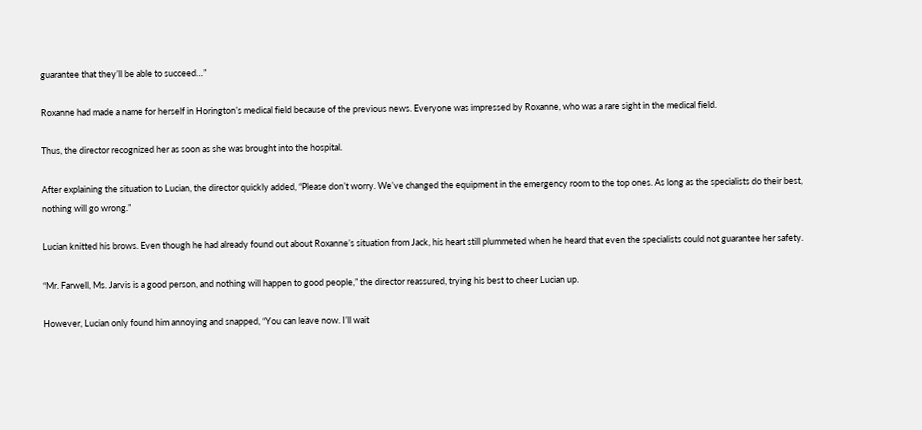guarantee that they’ll be able to succeed…”

Roxanne had made a name for herself in Horington’s medical field because of the previous news. Everyone was impressed by Roxanne, who was a rare sight in the medical field.

Thus, the director recognized her as soon as she was brought into the hospital.

After explaining the situation to Lucian, the director quickly added, “Please don’t worry. We’ve changed the equipment in the emergency room to the top ones. As long as the specialists do their best, nothing will go wrong.”

Lucian knitted his brows. Even though he had already found out about Roxanne’s situation from Jack, his heart still plummeted when he heard that even the specialists could not guarantee her safety.

“Mr. Farwell, Ms. Jarvis is a good person, and nothing will happen to good people,” the director reassured, trying his best to cheer Lucian up.

However, Lucian only found him annoying and snapped, “You can leave now. I’ll wait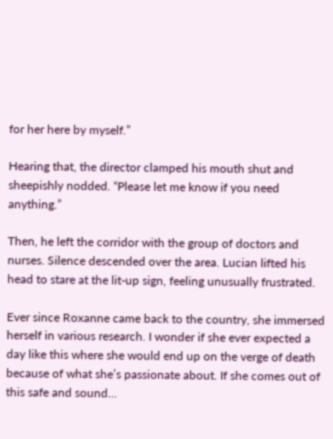for her here by myself.”

Hearing that, the director clamped his mouth shut and sheepishly nodded. “Please let me know if you need anything.”

Then, he left the corridor with the group of doctors and nurses. Silence descended over the area. Lucian lifted his head to stare at the lit-up sign, feeling unusually frustrated.

Ever since Roxanne came back to the country, she immersed herself in various research. I wonder if she ever expected a day like this where she would end up on the verge of death because of what she’s passionate about. If she comes out of this safe and sound…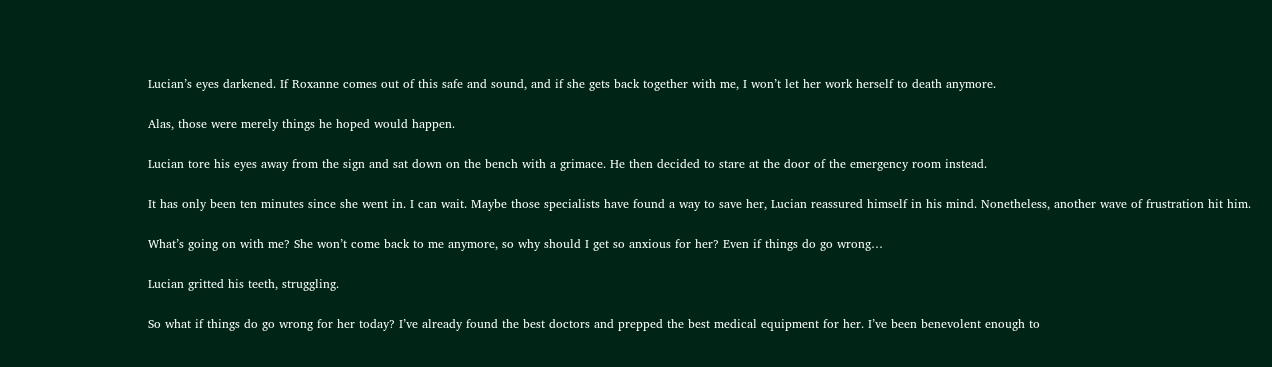Lucian’s eyes darkened. If Roxanne comes out of this safe and sound, and if she gets back together with me, I won’t let her work herself to death anymore.

Alas, those were merely things he hoped would happen.

Lucian tore his eyes away from the sign and sat down on the bench with a grimace. He then decided to stare at the door of the emergency room instead.

It has only been ten minutes since she went in. I can wait. Maybe those specialists have found a way to save her, Lucian reassured himself in his mind. Nonetheless, another wave of frustration hit him.

What’s going on with me? She won’t come back to me anymore, so why should I get so anxious for her? Even if things do go wrong…

Lucian gritted his teeth, struggling.

So what if things do go wrong for her today? I’ve already found the best doctors and prepped the best medical equipment for her. I’ve been benevolent enough to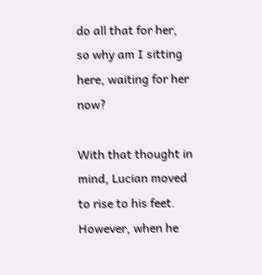do all that for her, so why am I sitting here, waiting for her now?

With that thought in mind, Lucian moved to rise to his feet. However, when he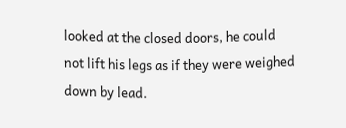looked at the closed doors, he could not lift his legs as if they were weighed down by lead.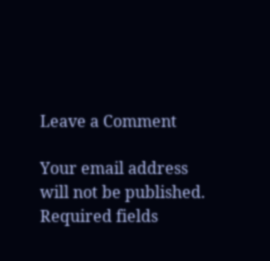Leave a Comment

Your email address will not be published. Required fields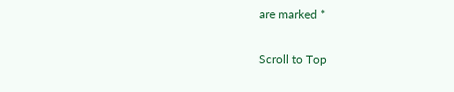are marked *

Scroll to Top